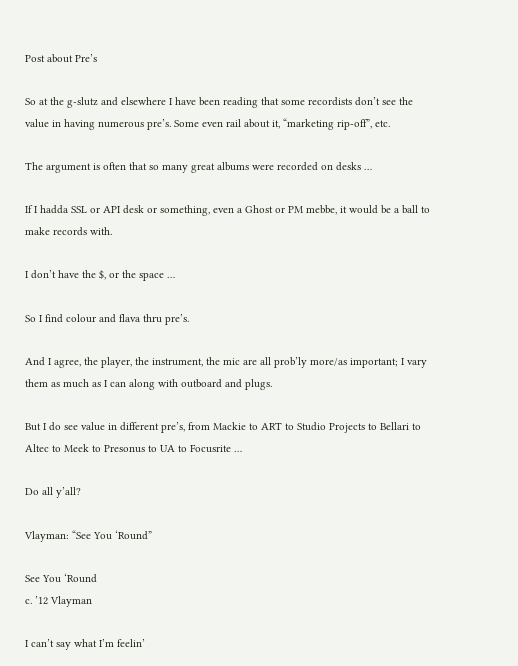Post about Pre’s

So at the g-slutz and elsewhere I have been reading that some recordists don’t see the value in having numerous pre’s. Some even rail about it, “marketing rip-off”, etc.

The argument is often that so many great albums were recorded on desks …

If I hadda SSL or API desk or something, even a Ghost or PM mebbe, it would be a ball to make records with.

I don’t have the $, or the space …

So I find colour and flava thru pre’s.

And I agree, the player, the instrument, the mic are all prob’ly more/as important; I vary them as much as I can along with outboard and plugs.

But I do see value in different pre’s, from Mackie to ART to Studio Projects to Bellari to Altec to Meek to Presonus to UA to Focusrite …

Do all y’all?

Vlayman: “See You ‘Round”

See You ‘Round
c. ’12 Vlayman

I can’t say what I’m feelin’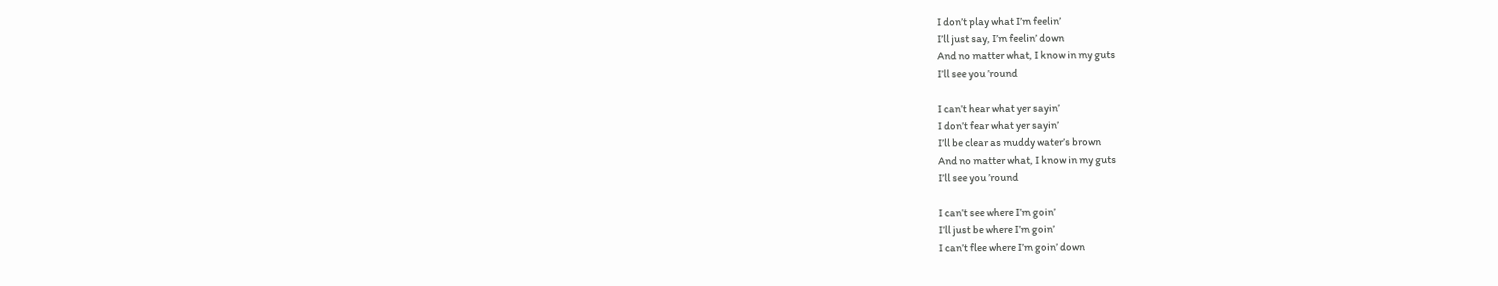I don’t play what I’m feelin’
I’ll just say, I’m feelin’ down
And no matter what, I know in my guts
I’ll see you ’round

I can’t hear what yer sayin’
I don’t fear what yer sayin’
I’ll be clear as muddy water’s brown
And no matter what, I know in my guts
I’ll see you ’round

I can’t see where I’m goin’
I’ll just be where I’m goin’
I can’t flee where I’m goin’ down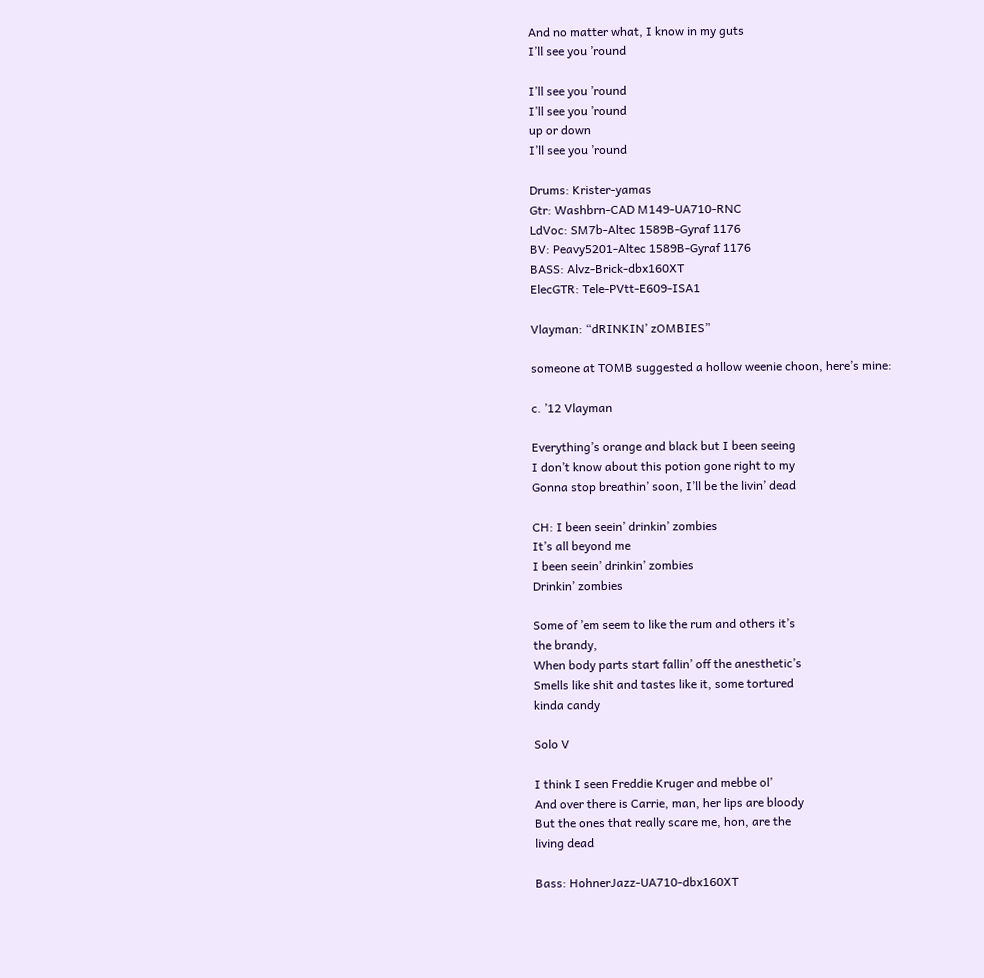And no matter what, I know in my guts
I’ll see you ’round

I’ll see you ’round
I’ll see you ’round
up or down
I’ll see you ’round

Drums: Krister-yamas
Gtr: Washbrn-CAD M149-UA710-RNC
LdVoc: SM7b-Altec 1589B-Gyraf 1176
BV: Peavy5201-Altec 1589B-Gyraf 1176
BASS: Alvz-Brick-dbx160XT
ElecGTR: Tele-PVtt-E609-ISA1

Vlayman: “dRINKIN’ zOMBIES”

someone at TOMB suggested a hollow weenie choon, here’s mine:

c. ’12 Vlayman

Everything’s orange and black but I been seeing
I don’t know about this potion gone right to my
Gonna stop breathin’ soon, I’ll be the livin’ dead

CH: I been seein’ drinkin’ zombies
It’s all beyond me
I been seein’ drinkin’ zombies
Drinkin’ zombies

Some of ’em seem to like the rum and others it’s
the brandy,
When body parts start fallin’ off the anesthetic’s
Smells like shit and tastes like it, some tortured
kinda candy

Solo V

I think I seen Freddie Kruger and mebbe ol’
And over there is Carrie, man, her lips are bloody
But the ones that really scare me, hon, are the
living dead

Bass: HohnerJazz-UA710-dbx160XT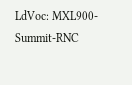LdVoc: MXL900-Summit-RNC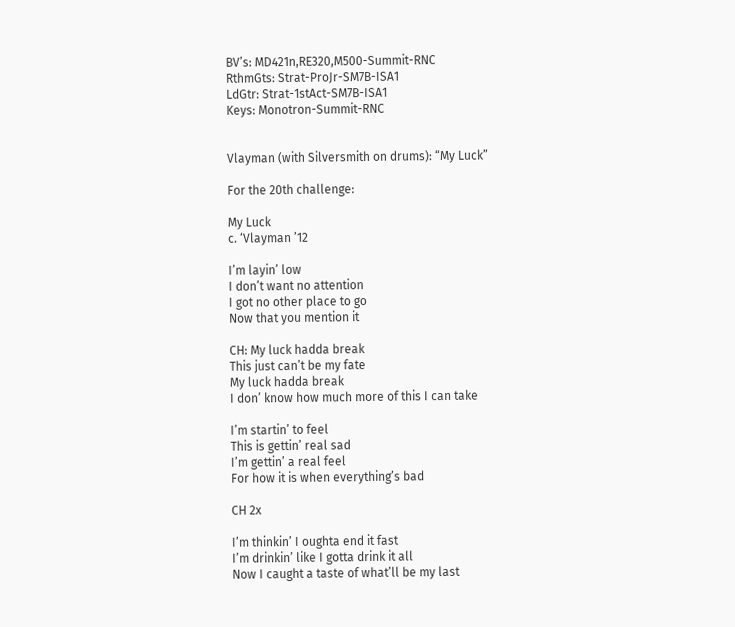BV’s: MD421n,RE320,M500-Summit-RNC
RthmGts: Strat-ProJr-SM7B-ISA1
LdGtr: Strat-1stAct-SM7B-ISA1
Keys: Monotron-Summit-RNC


Vlayman (with Silversmith on drums): “My Luck”

For the 20th challenge:

My Luck
c. ‘Vlayman ’12

I’m layin’ low
I don’t want no attention
I got no other place to go
Now that you mention it

CH: My luck hadda break
This just can’t be my fate
My luck hadda break
I don’ know how much more of this I can take

I’m startin’ to feel
This is gettin’ real sad
I’m gettin’ a real feel
For how it is when everything’s bad

CH 2x

I’m thinkin’ I oughta end it fast
I’m drinkin’ like I gotta drink it all
Now I caught a taste of what’ll be my last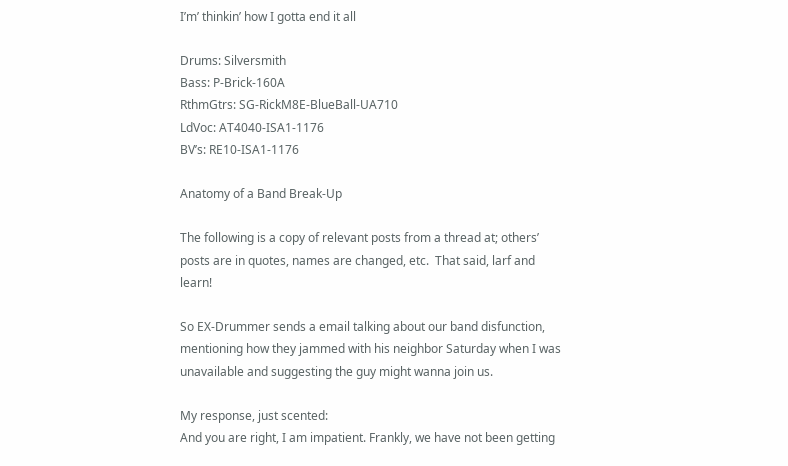I’m’ thinkin’ how I gotta end it all

Drums: Silversmith
Bass: P-Brick-160A
RthmGtrs: SG-RickM8E-BlueBall-UA710
LdVoc: AT4040-ISA1-1176
BV’s: RE10-ISA1-1176

Anatomy of a Band Break-Up

The following is a copy of relevant posts from a thread at; others’ posts are in quotes, names are changed, etc.  That said, larf and learn!

So EX-Drummer sends a email talking about our band disfunction, mentioning how they jammed with his neighbor Saturday when I was unavailable and suggesting the guy might wanna join us.

My response, just scented:
And you are right, I am impatient. Frankly, we have not been getting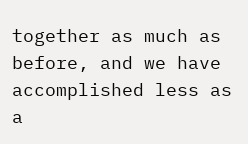together as much as before, and we have accomplished less as a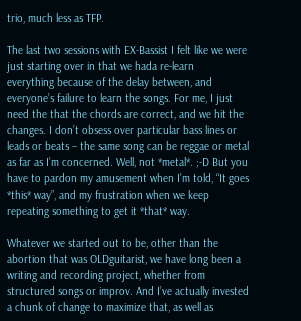trio, much less as TFP.

The last two sessions with EX-Bassist I felt like we were just starting over in that we hada re-learn
everything because of the delay between, and everyone’s failure to learn the songs. For me, I just need the that the chords are correct, and we hit the changes. I don’t obsess over particular bass lines or leads or beats – the same song can be reggae or metal as far as I’m concerned. Well, not *metal*. ;-D But you have to pardon my amusement when I’m told, “It goes *this* way”, and my frustration when we keep repeating something to get it *that* way.

Whatever we started out to be, other than the abortion that was OLDguitarist, we have long been a writing and recording project, whether from structured songs or improv. And I’ve actually invested a chunk of change to maximize that, as well as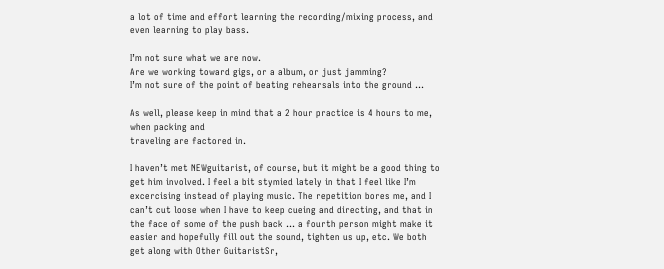a lot of time and effort learning the recording/mixing process, and even learning to play bass.

I’m not sure what we are now.
Are we working toward gigs, or a album, or just jamming?
I’m not sure of the point of beating rehearsals into the ground …

As well, please keep in mind that a 2 hour practice is 4 hours to me, when packing and
traveling are factored in.

I haven’t met NEWguitarist, of course, but it might be a good thing to get him involved. I feel a bit stymied lately in that I feel like I’m excercising instead of playing music. The repetition bores me, and I can’t cut loose when I have to keep cueing and directing, and that in the face of some of the push back … a fourth person might make it easier and hopefully fill out the sound, tighten us up, etc. We both get along with Other GuitaristSr,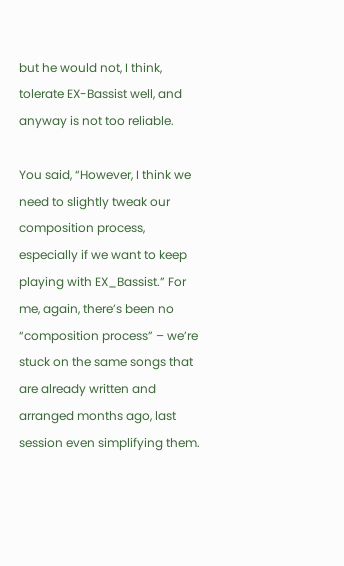but he would not, I think, tolerate EX-Bassist well, and anyway is not too reliable.

You said, “However, I think we need to slightly tweak our composition process, especially if we want to keep playing with EX_Bassist.” For me, again, there’s been no “composition process” – we’re stuck on the same songs that are already written and arranged months ago, last session even simplifying them.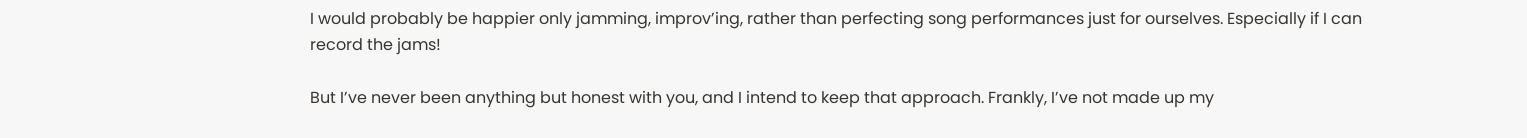I would probably be happier only jamming, improv’ing, rather than perfecting song performances just for ourselves. Especially if I can record the jams!

But I’ve never been anything but honest with you, and I intend to keep that approach. Frankly, I’ve not made up my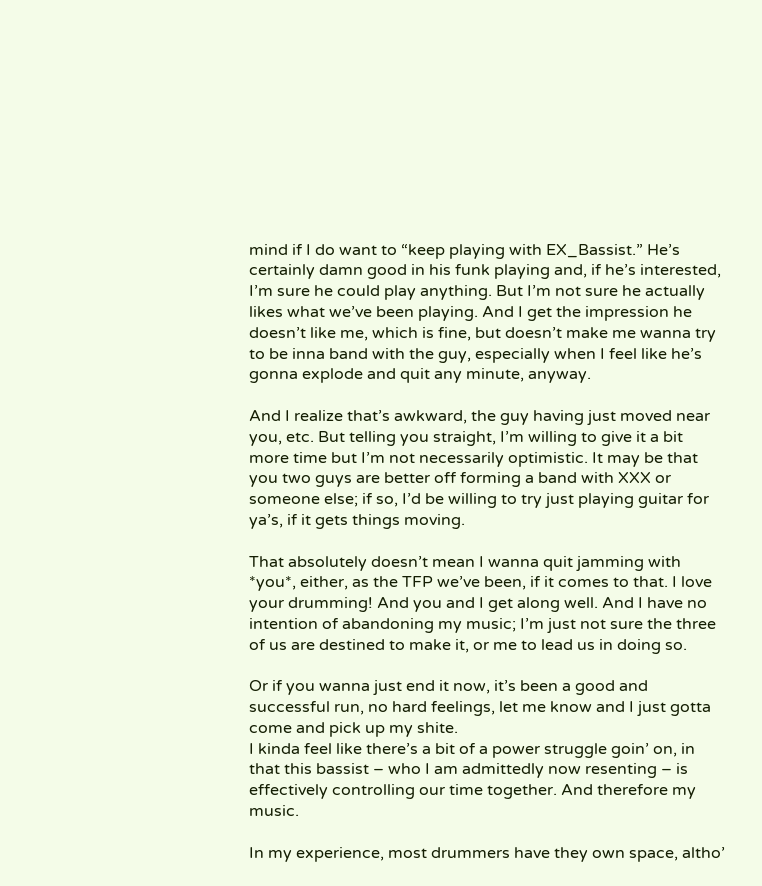mind if I do want to “keep playing with EX_Bassist.” He’s certainly damn good in his funk playing and, if he’s interested, I’m sure he could play anything. But I’m not sure he actually likes what we’ve been playing. And I get the impression he doesn’t like me, which is fine, but doesn’t make me wanna try to be inna band with the guy, especially when I feel like he’s gonna explode and quit any minute, anyway.

And I realize that’s awkward, the guy having just moved near you, etc. But telling you straight, I’m willing to give it a bit more time but I’m not necessarily optimistic. It may be that you two guys are better off forming a band with XXX or someone else; if so, I’d be willing to try just playing guitar for ya’s, if it gets things moving.

That absolutely doesn’t mean I wanna quit jamming with *you*, either, as the TFP we’ve been, if it comes to that. I love your drumming! And you and I get along well. And I have no intention of abandoning my music; I’m just not sure the three of us are destined to make it, or me to lead us in doing so.

Or if you wanna just end it now, it’s been a good and successful run, no hard feelings, let me know and I just gotta come and pick up my shite.
I kinda feel like there’s a bit of a power struggle goin’ on, in that this bassist – who I am admittedly now resenting – is effectively controlling our time together. And therefore my music.

In my experience, most drummers have they own space, altho’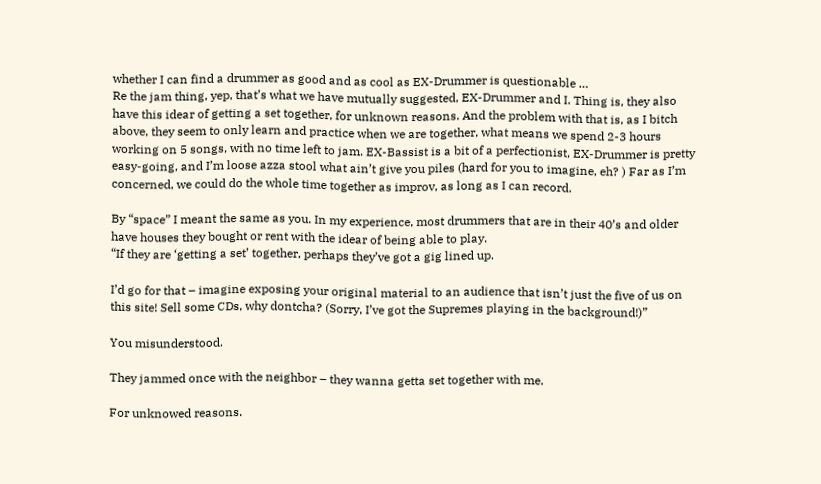whether I can find a drummer as good and as cool as EX-Drummer is questionable …
Re the jam thing, yep, that’s what we have mutually suggested, EX-Drummer and I. Thing is, they also have this idear of getting a set together, for unknown reasons. And the problem with that is, as I bitch above, they seem to only learn and practice when we are together, what means we spend 2-3 hours working on 5 songs, with no time left to jam. EX-Bassist is a bit of a perfectionist, EX-Drummer is pretty easy-going, and I’m loose azza stool what ain’t give you piles (hard for you to imagine, eh? ) Far as I’m concerned, we could do the whole time together as improv, as long as I can record.

By “space” I meant the same as you. In my experience, most drummers that are in their 40’s and older have houses they bought or rent with the idear of being able to play.
“If they are ‘getting a set’ together, perhaps they’ve got a gig lined up.

I’d go for that – imagine exposing your original material to an audience that isn’t just the five of us on this site! Sell some CDs, why dontcha? (Sorry, I’ve got the Supremes playing in the background!)”

You misunderstood.

They jammed once with the neighbor – they wanna getta set together with me.

For unknowed reasons.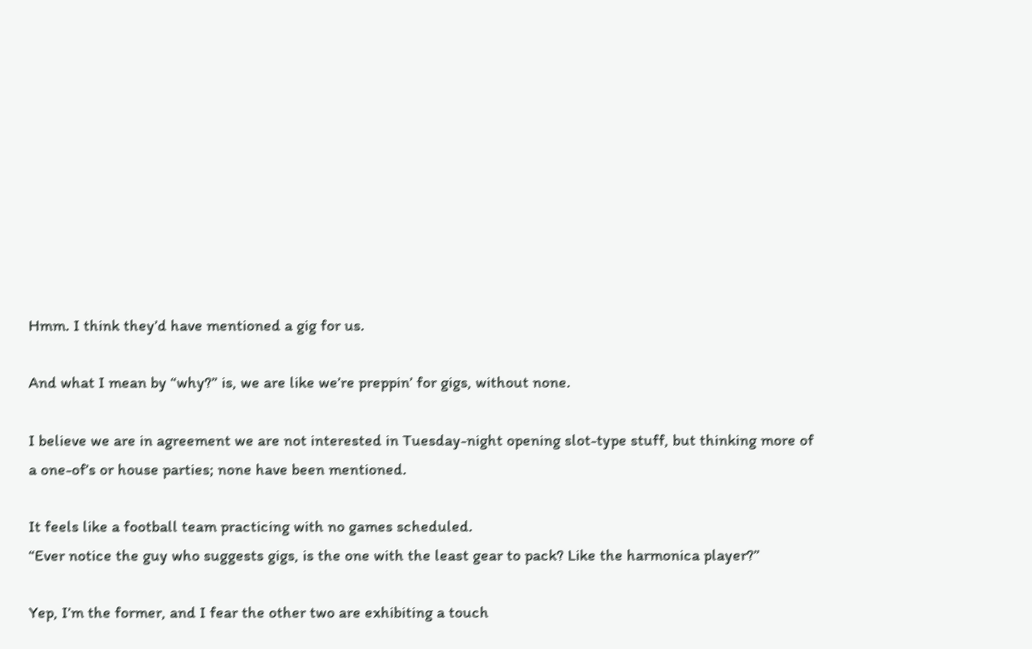Hmm. I think they’d have mentioned a gig for us.

And what I mean by “why?” is, we are like we’re preppin’ for gigs, without none.

I believe we are in agreement we are not interested in Tuesday-night opening slot-type stuff, but thinking more of a one-of’s or house parties; none have been mentioned.

It feels like a football team practicing with no games scheduled.
“Ever notice the guy who suggests gigs, is the one with the least gear to pack? Like the harmonica player?”

Yep, I’m the former, and I fear the other two are exhibiting a touch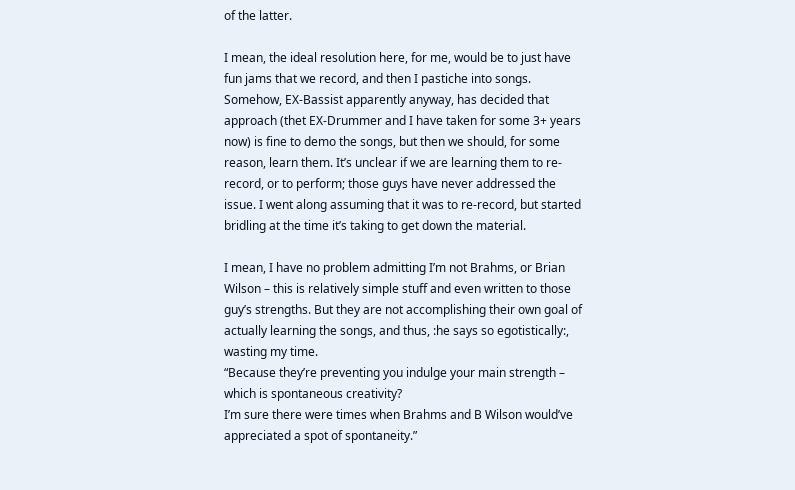of the latter.

I mean, the ideal resolution here, for me, would be to just have fun jams that we record, and then I pastiche into songs. Somehow, EX-Bassist apparently anyway, has decided that approach (thet EX-Drummer and I have taken for some 3+ years now) is fine to demo the songs, but then we should, for some reason, learn them. It’s unclear if we are learning them to re-record, or to perform; those guys have never addressed the issue. I went along assuming that it was to re-record, but started bridling at the time it’s taking to get down the material.

I mean, I have no problem admitting I’m not Brahms, or Brian Wilson – this is relatively simple stuff and even written to those guy’s strengths. But they are not accomplishing their own goal of actually learning the songs, and thus, :he says so egotistically:, wasting my time.
“Because they’re preventing you indulge your main strength – which is spontaneous creativity?
I’m sure there were times when Brahms and B Wilson would’ve appreciated a spot of spontaneity.”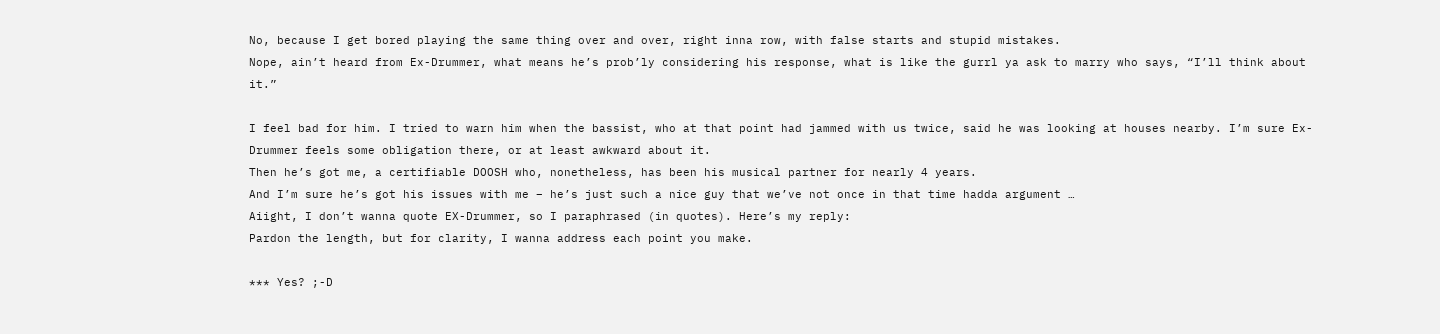No, because I get bored playing the same thing over and over, right inna row, with false starts and stupid mistakes.
Nope, ain’t heard from Ex-Drummer, what means he’s prob’ly considering his response, what is like the gurrl ya ask to marry who says, “I’ll think about it.”

I feel bad for him. I tried to warn him when the bassist, who at that point had jammed with us twice, said he was looking at houses nearby. I’m sure Ex-Drummer feels some obligation there, or at least awkward about it.
Then he’s got me, a certifiable DOOSH who, nonetheless, has been his musical partner for nearly 4 years.
And I’m sure he’s got his issues with me – he’s just such a nice guy that we’ve not once in that time hadda argument …
Aiight, I don’t wanna quote EX-Drummer, so I paraphrased (in quotes). Here’s my reply:
Pardon the length, but for clarity, I wanna address each point you make.

*** Yes? ;-D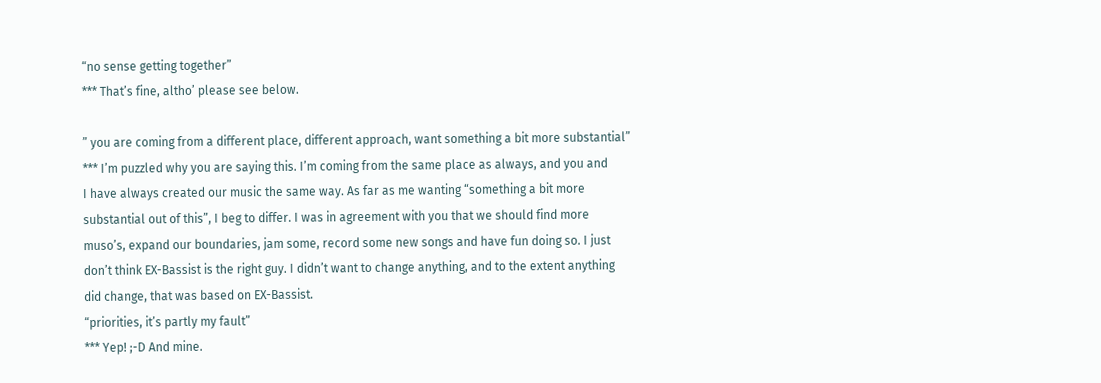“no sense getting together”
*** That’s fine, altho’ please see below.

” you are coming from a different place, different approach, want something a bit more substantial”
*** I’m puzzled why you are saying this. I’m coming from the same place as always, and you and
I have always created our music the same way. As far as me wanting “something a bit more
substantial out of this”, I beg to differ. I was in agreement with you that we should find more
muso’s, expand our boundaries, jam some, record some new songs and have fun doing so. I just
don’t think EX-Bassist is the right guy. I didn’t want to change anything, and to the extent anything
did change, that was based on EX-Bassist.
“priorities, it’s partly my fault”
*** Yep! ;-D And mine.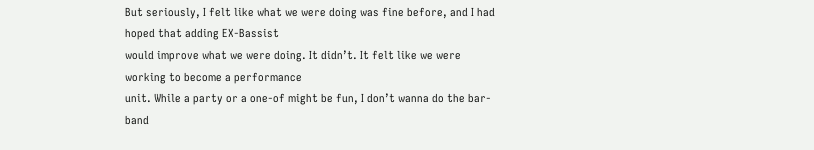But seriously, I felt like what we were doing was fine before, and I had hoped that adding EX-Bassist
would improve what we were doing. It didn’t. It felt like we were working to become a performance
unit. While a party or a one-of might be fun, I don’t wanna do the bar-band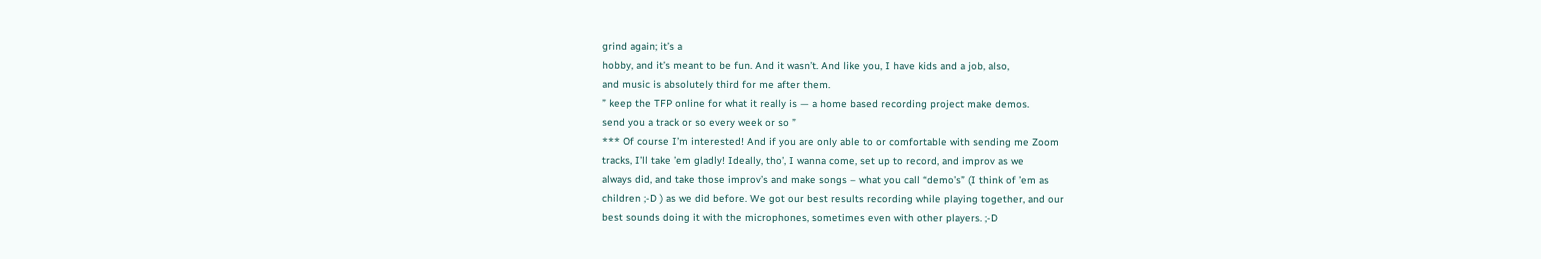grind again; it’s a
hobby, and it’s meant to be fun. And it wasn’t. And like you, I have kids and a job, also,
and music is absolutely third for me after them.
” keep the TFP online for what it really is — a home based recording project make demos.
send you a track or so every week or so ”
*** Of course I’m interested! And if you are only able to or comfortable with sending me Zoom
tracks, I’ll take ’em gladly! Ideally, tho’, I wanna come, set up to record, and improv as we
always did, and take those improv’s and make songs – what you call “demo’s” (I think of ’em as
children ;-D ) as we did before. We got our best results recording while playing together, and our
best sounds doing it with the microphones, sometimes even with other players. ;-D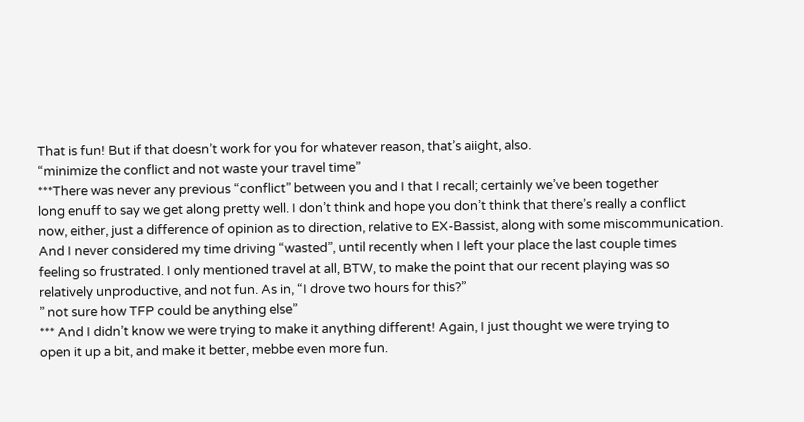That is fun! But if that doesn’t work for you for whatever reason, that’s aiight, also.
“minimize the conflict and not waste your travel time”
***There was never any previous “conflict” between you and I that I recall; certainly we’ve been together
long enuff to say we get along pretty well. I don’t think and hope you don’t think that there’s really a conflict
now, either, just a difference of opinion as to direction, relative to EX-Bassist, along with some miscommunication.
And I never considered my time driving “wasted”, until recently when I left your place the last couple times
feeling so frustrated. I only mentioned travel at all, BTW, to make the point that our recent playing was so
relatively unproductive, and not fun. As in, “I drove two hours for this?”
” not sure how TFP could be anything else”
*** And I didn’t know we were trying to make it anything different! Again, I just thought we were trying to
open it up a bit, and make it better, mebbe even more fun.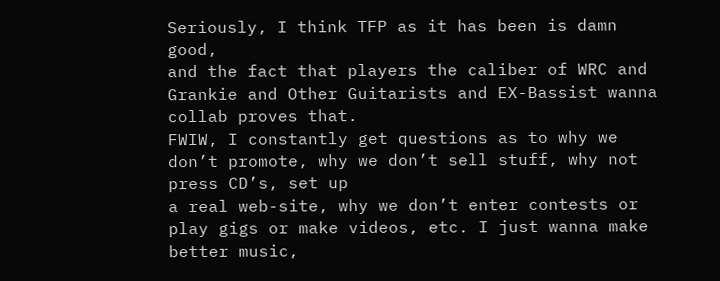Seriously, I think TFP as it has been is damn good,
and the fact that players the caliber of WRC and Grankie and Other Guitarists and EX-Bassist wanna collab proves that.
FWIW, I constantly get questions as to why we don’t promote, why we don’t sell stuff, why not press CD’s, set up
a real web-site, why we don’t enter contests or play gigs or make videos, etc. I just wanna make better music,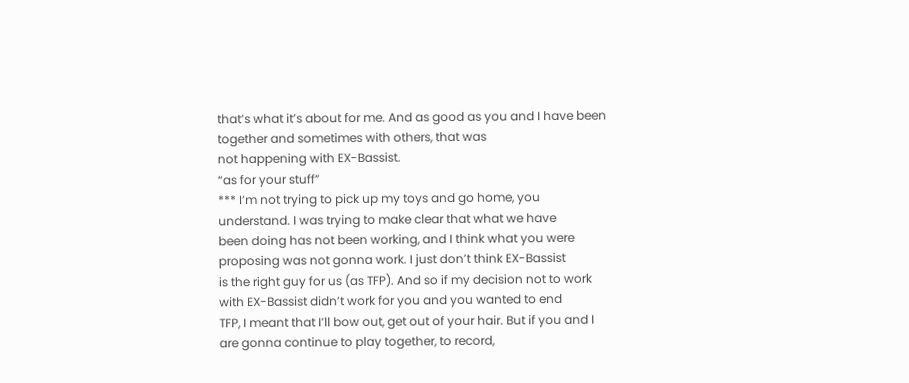that’s what it’s about for me. And as good as you and I have been together and sometimes with others, that was
not happening with EX-Bassist.
“as for your stuff”
*** I’m not trying to pick up my toys and go home, you understand. I was trying to make clear that what we have
been doing has not been working, and I think what you were proposing was not gonna work. I just don’t think EX-Bassist
is the right guy for us (as TFP). And so if my decision not to work with EX-Bassist didn’t work for you and you wanted to end
TFP, I meant that I’ll bow out, get out of your hair. But if you and I are gonna continue to play together, to record,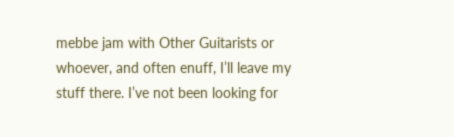mebbe jam with Other Guitarists or whoever, and often enuff, I’ll leave my stuff there. I’ve not been looking for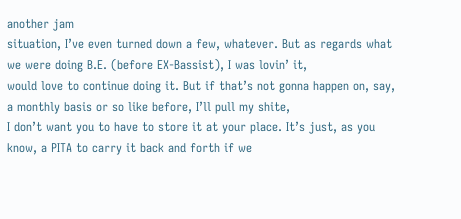another jam
situation, I’ve even turned down a few, whatever. But as regards what we were doing B.E. (before EX-Bassist), I was lovin’ it,
would love to continue doing it. But if that’s not gonna happen on, say, a monthly basis or so like before, I’ll pull my shite,
I don’t want you to have to store it at your place. It’s just, as you know, a PITA to carry it back and forth if we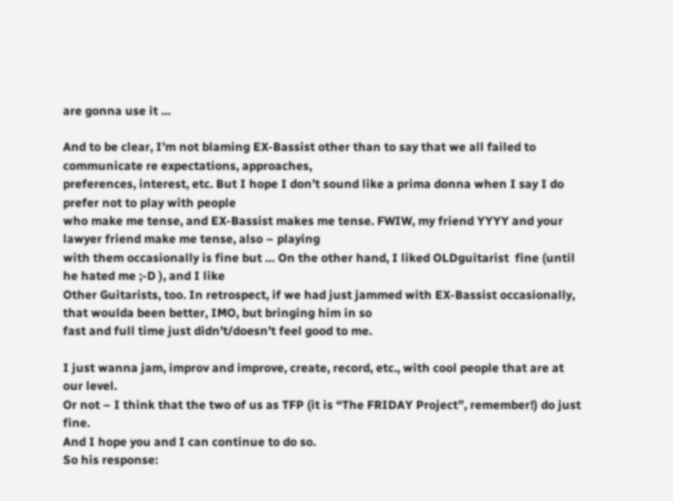are gonna use it …

And to be clear, I’m not blaming EX-Bassist other than to say that we all failed to communicate re expectations, approaches,
preferences, interest, etc. But I hope I don’t sound like a prima donna when I say I do prefer not to play with people
who make me tense, and EX-Bassist makes me tense. FWIW, my friend YYYY and your lawyer friend make me tense, also – playing
with them occasionally is fine but … On the other hand, I liked OLDguitarist  fine (until he hated me ;-D ), and I like
Other Guitarists, too. In retrospect, if we had just jammed with EX-Bassist occasionally, that woulda been better, IMO, but bringing him in so
fast and full time just didn’t/doesn’t feel good to me.

I just wanna jam, improv and improve, create, record, etc., with cool people that are at our level.
Or not – I think that the two of us as TFP (it is “The FRIDAY Project”, remember!) do just fine.
And I hope you and I can continue to do so.
So his response: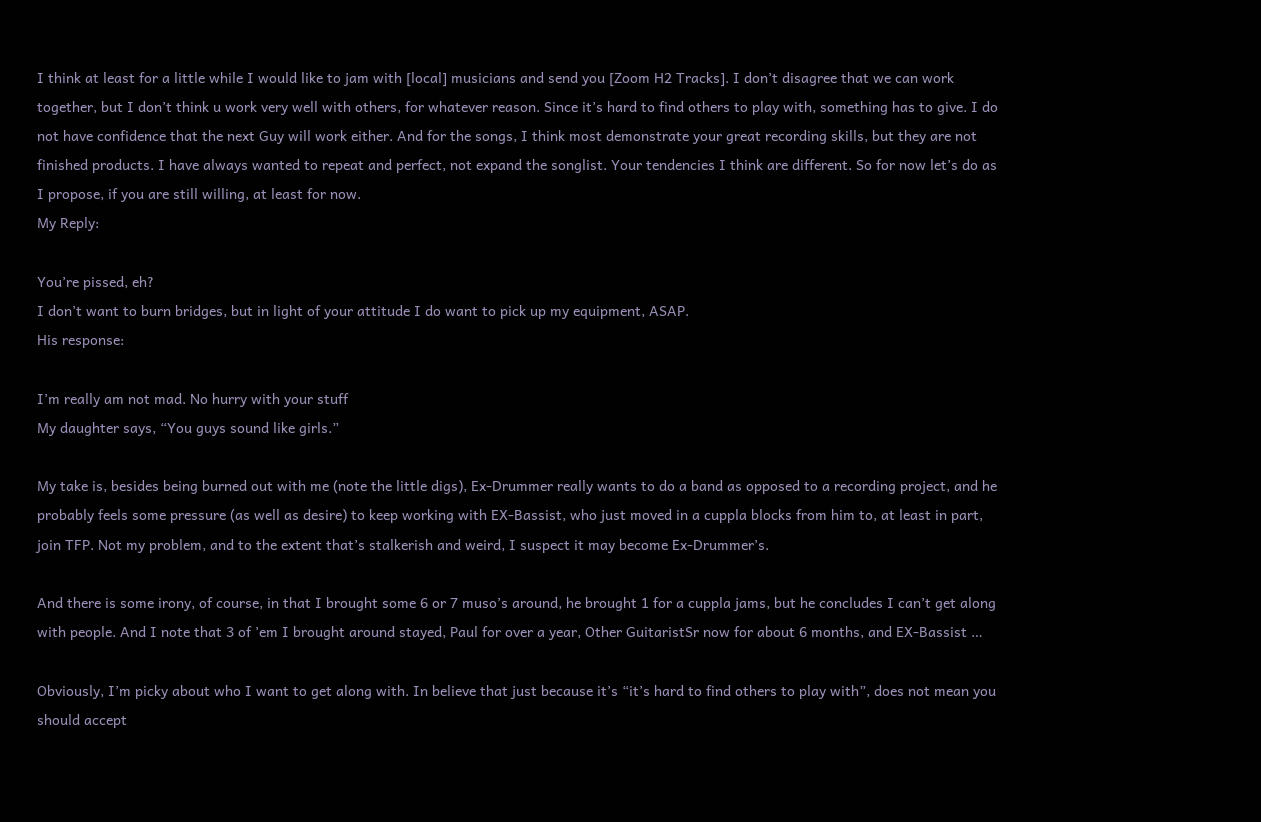I think at least for a little while I would like to jam with [local] musicians and send you [Zoom H2 Tracks]. I don’t disagree that we can work together, but I don’t think u work very well with others, for whatever reason. Since it’s hard to find others to play with, something has to give. I do not have confidence that the next Guy will work either. And for the songs, I think most demonstrate your great recording skills, but they are not finished products. I have always wanted to repeat and perfect, not expand the songlist. Your tendencies I think are different. So for now let’s do as I propose, if you are still willing, at least for now.
My Reply:

You’re pissed, eh?
I don’t want to burn bridges, but in light of your attitude I do want to pick up my equipment, ASAP.
His response:

I’m really am not mad. No hurry with your stuff
My daughter says, “You guys sound like girls.”

My take is, besides being burned out with me (note the little digs), Ex-Drummer really wants to do a band as opposed to a recording project, and he probably feels some pressure (as well as desire) to keep working with EX-Bassist, who just moved in a cuppla blocks from him to, at least in part, join TFP. Not my problem, and to the extent that’s stalkerish and weird, I suspect it may become Ex-Drummer’s.

And there is some irony, of course, in that I brought some 6 or 7 muso’s around, he brought 1 for a cuppla jams, but he concludes I can’t get along with people. And I note that 3 of ’em I brought around stayed, Paul for over a year, Other GuitaristSr now for about 6 months, and EX-Bassist …

Obviously, I’m picky about who I want to get along with. In believe that just because it’s “it’s hard to find others to play with”, does not mean you should accept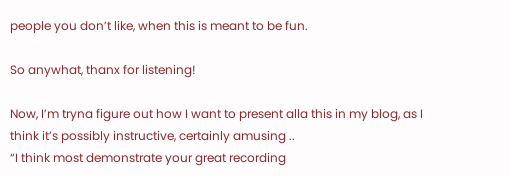people you don’t like, when this is meant to be fun.

So anywhat, thanx for listening!

Now, I’m tryna figure out how I want to present alla this in my blog, as I think it’s possibly instructive, certainly amusing ..
“I think most demonstrate your great recording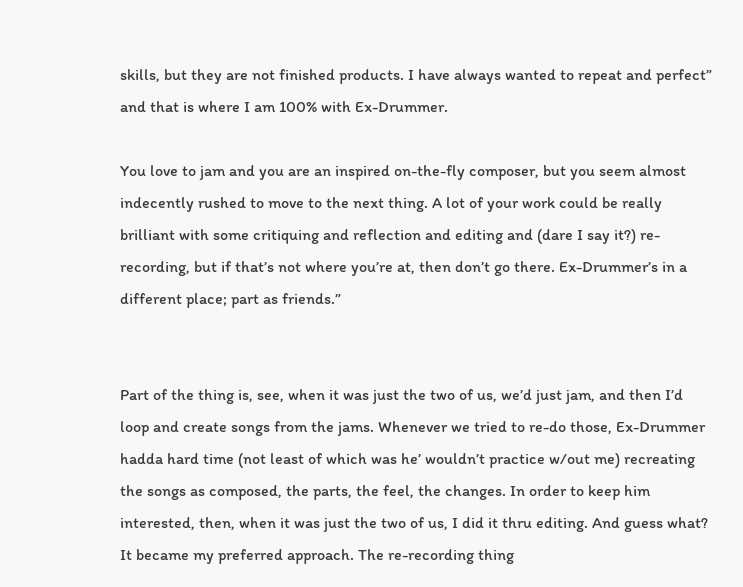skills, but they are not finished products. I have always wanted to repeat and perfect” and that is where I am 100% with Ex-Drummer.

You love to jam and you are an inspired on-the-fly composer, but you seem almost indecently rushed to move to the next thing. A lot of your work could be really brilliant with some critiquing and reflection and editing and (dare I say it?) re-recording, but if that’s not where you’re at, then don’t go there. Ex-Drummer’s in a different place; part as friends.”


Part of the thing is, see, when it was just the two of us, we’d just jam, and then I’d loop and create songs from the jams. Whenever we tried to re-do those, Ex-Drummer hadda hard time (not least of which was he’ wouldn’t practice w/out me) recreating the songs as composed, the parts, the feel, the changes. In order to keep him interested, then, when it was just the two of us, I did it thru editing. And guess what? It became my preferred approach. The re-recording thing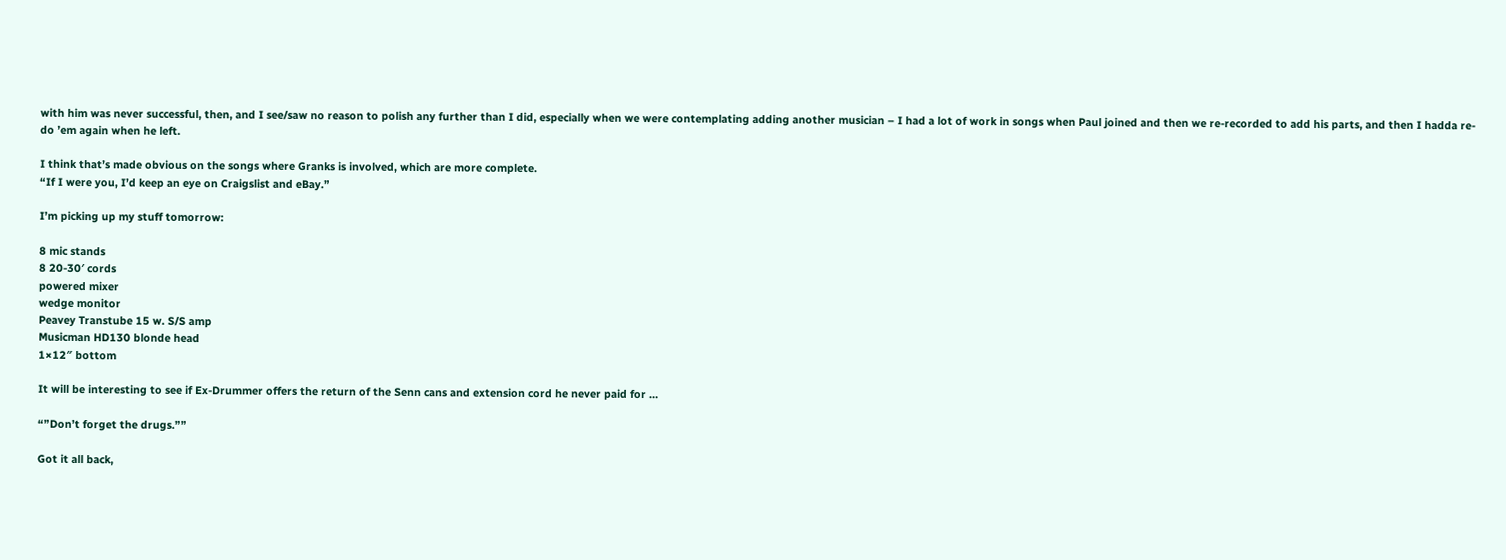with him was never successful, then, and I see/saw no reason to polish any further than I did, especially when we were contemplating adding another musician – I had a lot of work in songs when Paul joined and then we re-recorded to add his parts, and then I hadda re-do ’em again when he left.

I think that’s made obvious on the songs where Granks is involved, which are more complete.
“If I were you, I’d keep an eye on Craigslist and eBay.”

I’m picking up my stuff tomorrow:

8 mic stands
8 20-30′ cords
powered mixer
wedge monitor
Peavey Transtube 15 w. S/S amp
Musicman HD130 blonde head
1×12″ bottom

It will be interesting to see if Ex-Drummer offers the return of the Senn cans and extension cord he never paid for …

“”Don’t forget the drugs.””

Got it all back,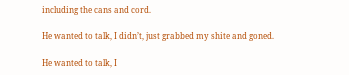including the cans and cord.

He wanted to talk, I didn’t, just grabbed my shite and goned.

He wanted to talk, I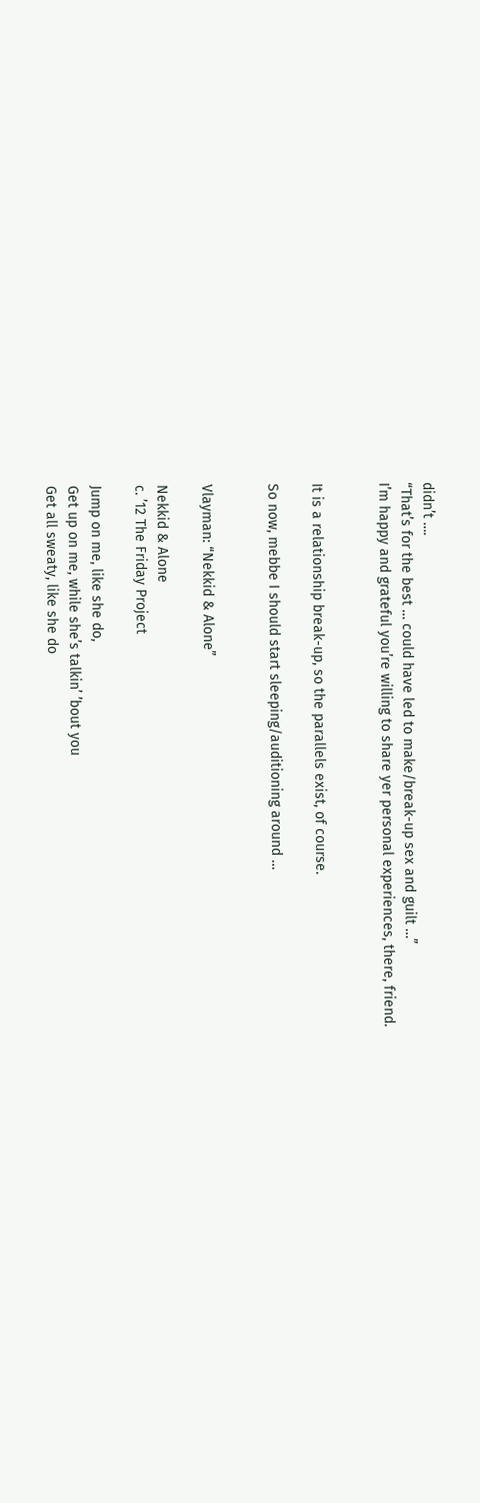didn’t ….
“That’s for the best … could have led to make/break-up sex and guilt …”
I’m happy and grateful you’re willing to share yer personal experiences, there, friend.


It is a relationship break-up, so the parallels exist, of course.

So now, mebbe I should start sleeping/auditioning around …


Vlayman: “Nekkid & Alone”

Nekkid & Alone
c. ’12 The Friday Project

Jump on me, like she do,
Get up on me, while she’s talkin’ ’bout you
Get all sweaty, like she do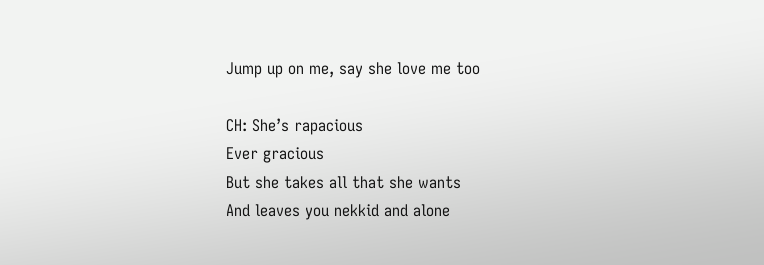Jump up on me, say she love me too

CH: She’s rapacious
Ever gracious
But she takes all that she wants
And leaves you nekkid and alone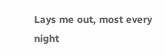Lays me out, most every night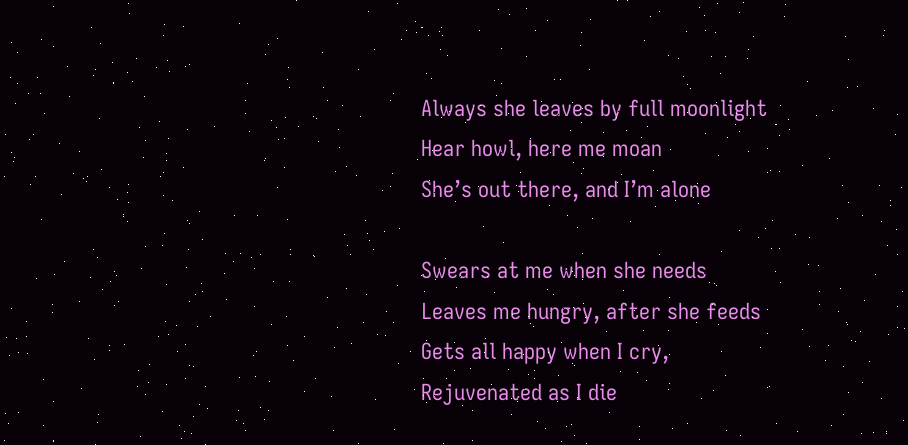Always she leaves by full moonlight
Hear howl, here me moan
She’s out there, and I’m alone

Swears at me when she needs
Leaves me hungry, after she feeds
Gets all happy when I cry,
Rejuvenated as I die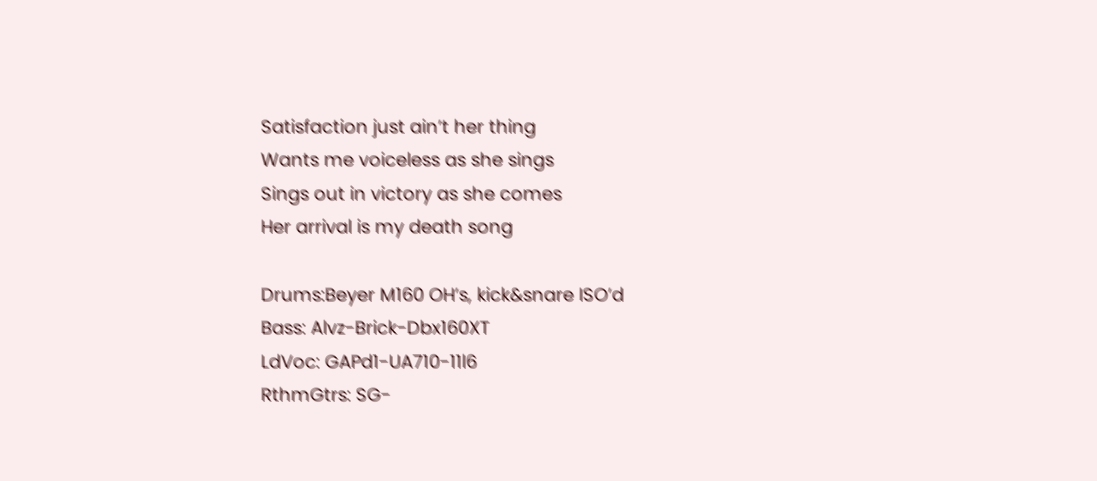Satisfaction just ain’t her thing
Wants me voiceless as she sings
Sings out in victory as she comes
Her arrival is my death song

Drums:Beyer M160 OH’s, kick&snare ISO’d
Bass: Alvz-Brick-Dbx160XT
LdVoc: GAPd1-UA710-11l6
RthmGtrs: SG-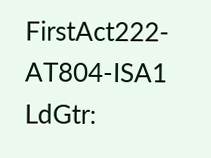FirstAct222-AT804-ISA1
LdGtr: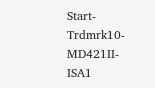Start-Trdmrk10-MD421II-ISA1